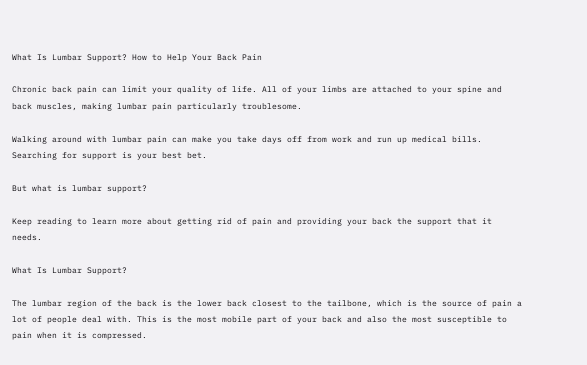What Is Lumbar Support? How to Help Your Back Pain

Chronic back pain can limit your quality of life. All of your limbs are attached to your spine and back muscles, making lumbar pain particularly troublesome.

Walking around with lumbar pain can make you take days off from work and run up medical bills. Searching for support is your best bet.

But what is lumbar support?

Keep reading to learn more about getting rid of pain and providing your back the support that it needs.

What Is Lumbar Support?

The lumbar region of the back is the lower back closest to the tailbone, which is the source of pain a lot of people deal with. This is the most mobile part of your back and also the most susceptible to pain when it is compressed.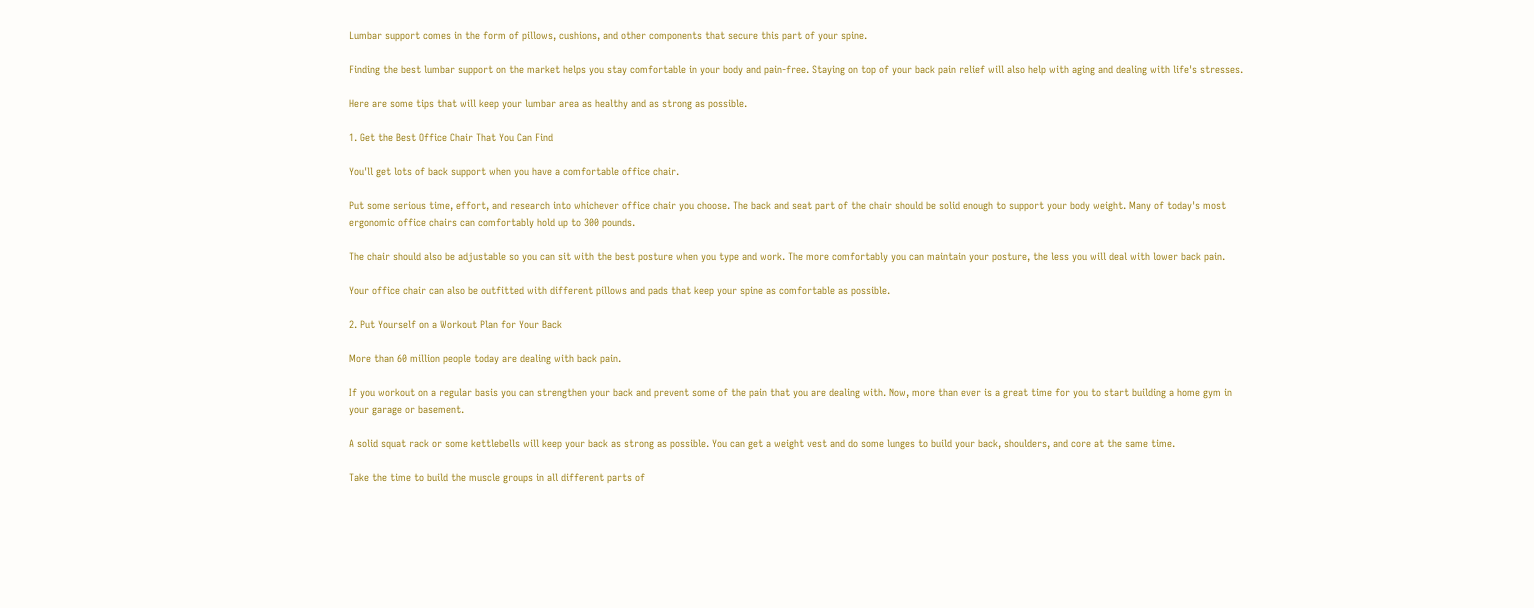Lumbar support comes in the form of pillows, cushions, and other components that secure this part of your spine.

Finding the best lumbar support on the market helps you stay comfortable in your body and pain-free. Staying on top of your back pain relief will also help with aging and dealing with life's stresses.

Here are some tips that will keep your lumbar area as healthy and as strong as possible.

1. Get the Best Office Chair That You Can Find

You'll get lots of back support when you have a comfortable office chair.

Put some serious time, effort, and research into whichever office chair you choose. The back and seat part of the chair should be solid enough to support your body weight. Many of today's most ergonomic office chairs can comfortably hold up to 300 pounds.

The chair should also be adjustable so you can sit with the best posture when you type and work. The more comfortably you can maintain your posture, the less you will deal with lower back pain.

Your office chair can also be outfitted with different pillows and pads that keep your spine as comfortable as possible.

2. Put Yourself on a Workout Plan for Your Back

More than 60 million people today are dealing with back pain.

If you workout on a regular basis you can strengthen your back and prevent some of the pain that you are dealing with. Now, more than ever is a great time for you to start building a home gym in your garage or basement.

A solid squat rack or some kettlebells will keep your back as strong as possible. You can get a weight vest and do some lunges to build your back, shoulders, and core at the same time.

Take the time to build the muscle groups in all different parts of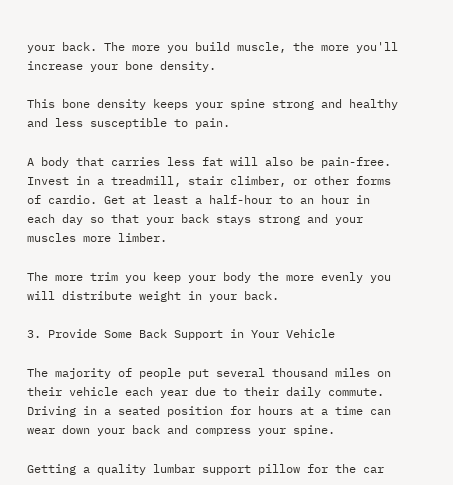your back. The more you build muscle, the more you'll increase your bone density.

This bone density keeps your spine strong and healthy and less susceptible to pain.

A body that carries less fat will also be pain-free. Invest in a treadmill, stair climber, or other forms of cardio. Get at least a half-hour to an hour in each day so that your back stays strong and your muscles more limber.

The more trim you keep your body the more evenly you will distribute weight in your back.

3. Provide Some Back Support in Your Vehicle

The majority of people put several thousand miles on their vehicle each year due to their daily commute. Driving in a seated position for hours at a time can wear down your back and compress your spine.

Getting a quality lumbar support pillow for the car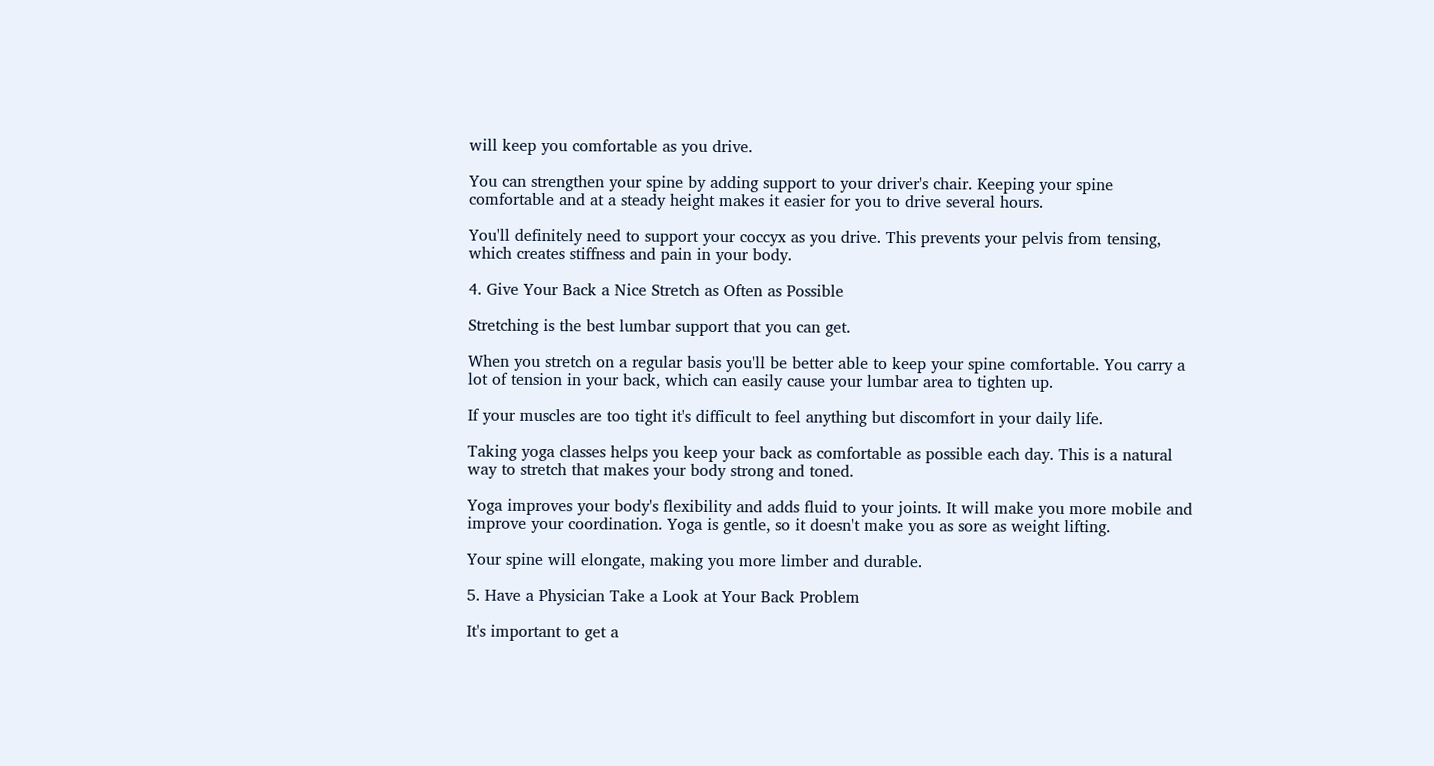will keep you comfortable as you drive.

You can strengthen your spine by adding support to your driver's chair. Keeping your spine comfortable and at a steady height makes it easier for you to drive several hours.

You'll definitely need to support your coccyx as you drive. This prevents your pelvis from tensing, which creates stiffness and pain in your body.

4. Give Your Back a Nice Stretch as Often as Possible

Stretching is the best lumbar support that you can get.

When you stretch on a regular basis you'll be better able to keep your spine comfortable. You carry a lot of tension in your back, which can easily cause your lumbar area to tighten up.

If your muscles are too tight it's difficult to feel anything but discomfort in your daily life.

Taking yoga classes helps you keep your back as comfortable as possible each day. This is a natural way to stretch that makes your body strong and toned.

Yoga improves your body's flexibility and adds fluid to your joints. It will make you more mobile and improve your coordination. Yoga is gentle, so it doesn't make you as sore as weight lifting.

Your spine will elongate, making you more limber and durable.

5. Have a Physician Take a Look at Your Back Problem

It's important to get a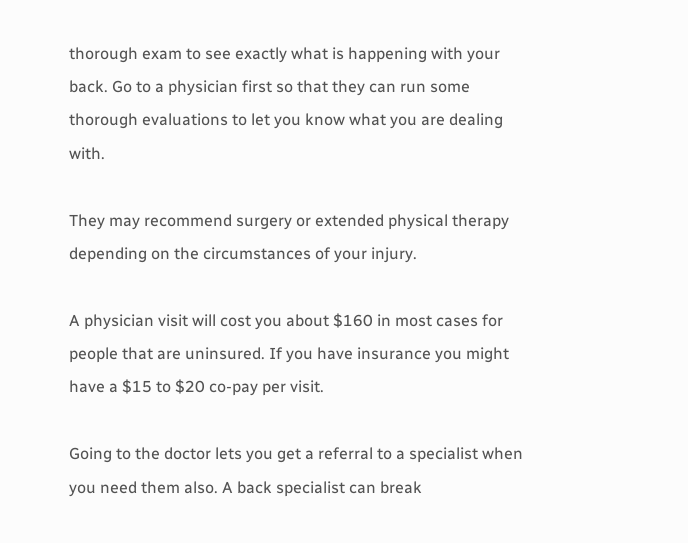thorough exam to see exactly what is happening with your back. Go to a physician first so that they can run some thorough evaluations to let you know what you are dealing with.

They may recommend surgery or extended physical therapy depending on the circumstances of your injury.

A physician visit will cost you about $160 in most cases for people that are uninsured. If you have insurance you might have a $15 to $20 co-pay per visit.

Going to the doctor lets you get a referral to a specialist when you need them also. A back specialist can break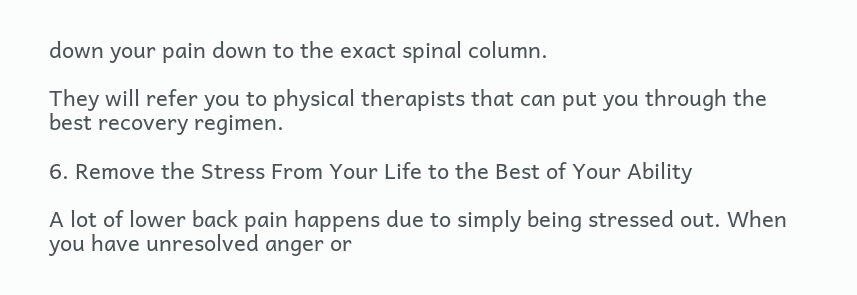down your pain down to the exact spinal column.

They will refer you to physical therapists that can put you through the best recovery regimen.

6. Remove the Stress From Your Life to the Best of Your Ability

A lot of lower back pain happens due to simply being stressed out. When you have unresolved anger or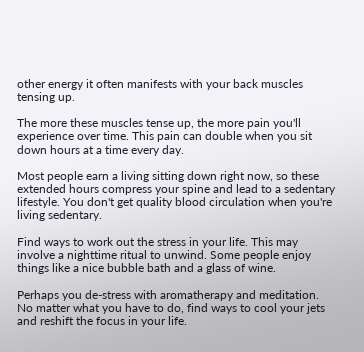other energy it often manifests with your back muscles tensing up.

The more these muscles tense up, the more pain you'll experience over time. This pain can double when you sit down hours at a time every day.

Most people earn a living sitting down right now, so these extended hours compress your spine and lead to a sedentary lifestyle. You don't get quality blood circulation when you're living sedentary.

Find ways to work out the stress in your life. This may involve a nighttime ritual to unwind. Some people enjoy things like a nice bubble bath and a glass of wine.

Perhaps you de-stress with aromatherapy and meditation. No matter what you have to do, find ways to cool your jets and reshift the focus in your life.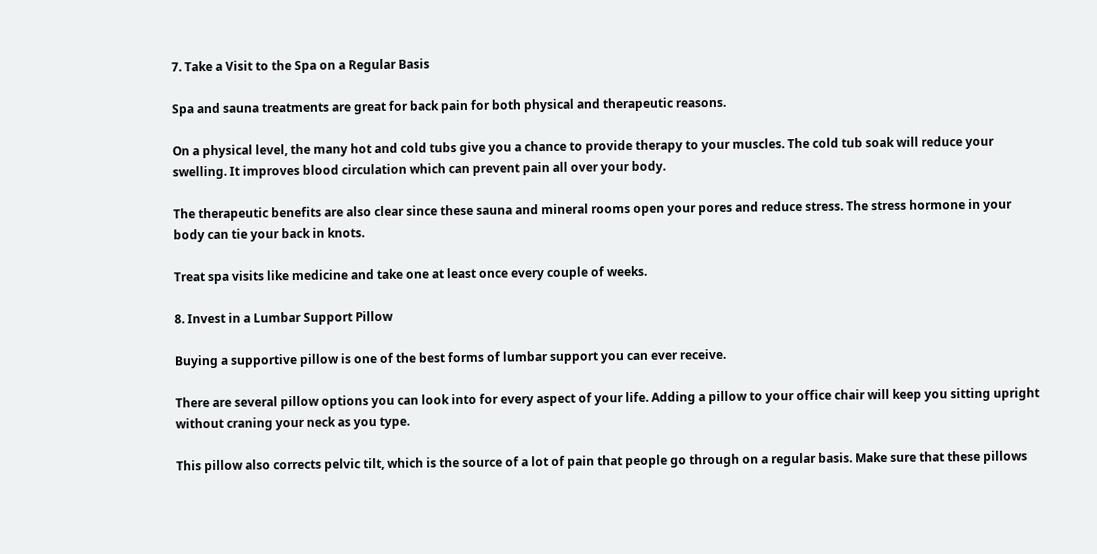7. Take a Visit to the Spa on a Regular Basis

Spa and sauna treatments are great for back pain for both physical and therapeutic reasons.

On a physical level, the many hot and cold tubs give you a chance to provide therapy to your muscles. The cold tub soak will reduce your swelling. It improves blood circulation which can prevent pain all over your body.

The therapeutic benefits are also clear since these sauna and mineral rooms open your pores and reduce stress. The stress hormone in your body can tie your back in knots.

Treat spa visits like medicine and take one at least once every couple of weeks.

8. Invest in a Lumbar Support Pillow

Buying a supportive pillow is one of the best forms of lumbar support you can ever receive.

There are several pillow options you can look into for every aspect of your life. Adding a pillow to your office chair will keep you sitting upright without craning your neck as you type.

This pillow also corrects pelvic tilt, which is the source of a lot of pain that people go through on a regular basis. Make sure that these pillows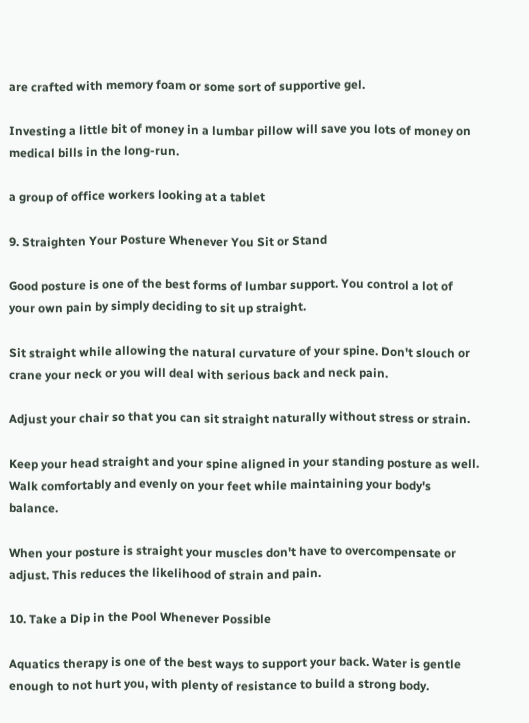are crafted with memory foam or some sort of supportive gel.

Investing a little bit of money in a lumbar pillow will save you lots of money on medical bills in the long-run.

a group of office workers looking at a tablet

9. Straighten Your Posture Whenever You Sit or Stand

Good posture is one of the best forms of lumbar support. You control a lot of your own pain by simply deciding to sit up straight.

Sit straight while allowing the natural curvature of your spine. Don't slouch or crane your neck or you will deal with serious back and neck pain.

Adjust your chair so that you can sit straight naturally without stress or strain.

Keep your head straight and your spine aligned in your standing posture as well. Walk comfortably and evenly on your feet while maintaining your body's balance.

When your posture is straight your muscles don't have to overcompensate or adjust. This reduces the likelihood of strain and pain.

10. Take a Dip in the Pool Whenever Possible

Aquatics therapy is one of the best ways to support your back. Water is gentle enough to not hurt you, with plenty of resistance to build a strong body.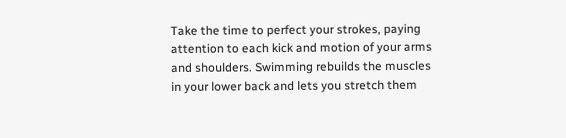Take the time to perfect your strokes, paying attention to each kick and motion of your arms and shoulders. Swimming rebuilds the muscles in your lower back and lets you stretch them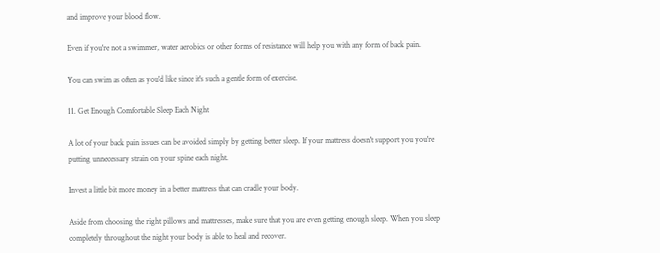and improve your blood flow.

Even if you're not a swimmer, water aerobics or other forms of resistance will help you with any form of back pain.

You can swim as often as you'd like since it's such a gentle form of exercise.

11. Get Enough Comfortable Sleep Each Night

A lot of your back pain issues can be avoided simply by getting better sleep. If your mattress doesn't support you you're putting unnecessary strain on your spine each night.

Invest a little bit more money in a better mattress that can cradle your body.

Aside from choosing the right pillows and mattresses, make sure that you are even getting enough sleep. When you sleep completely throughout the night your body is able to heal and recover.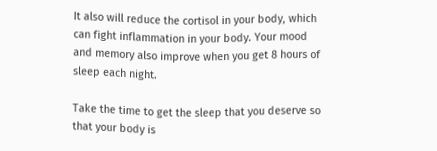It also will reduce the cortisol in your body, which can fight inflammation in your body. Your mood and memory also improve when you get 8 hours of sleep each night.

Take the time to get the sleep that you deserve so that your body is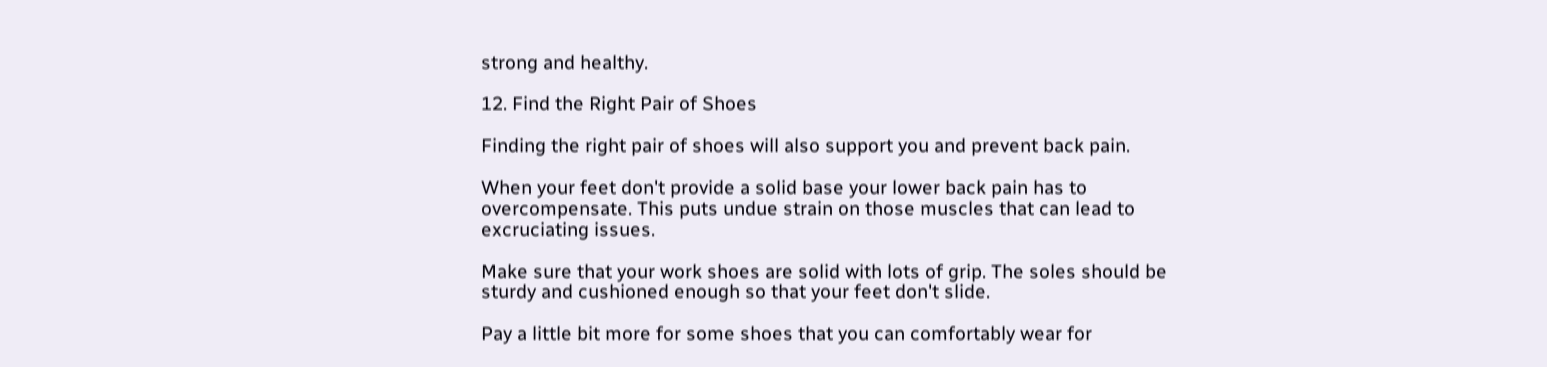strong and healthy.

12. Find the Right Pair of Shoes

Finding the right pair of shoes will also support you and prevent back pain.

When your feet don't provide a solid base your lower back pain has to overcompensate. This puts undue strain on those muscles that can lead to excruciating issues.

Make sure that your work shoes are solid with lots of grip. The soles should be sturdy and cushioned enough so that your feet don't slide.

Pay a little bit more for some shoes that you can comfortably wear for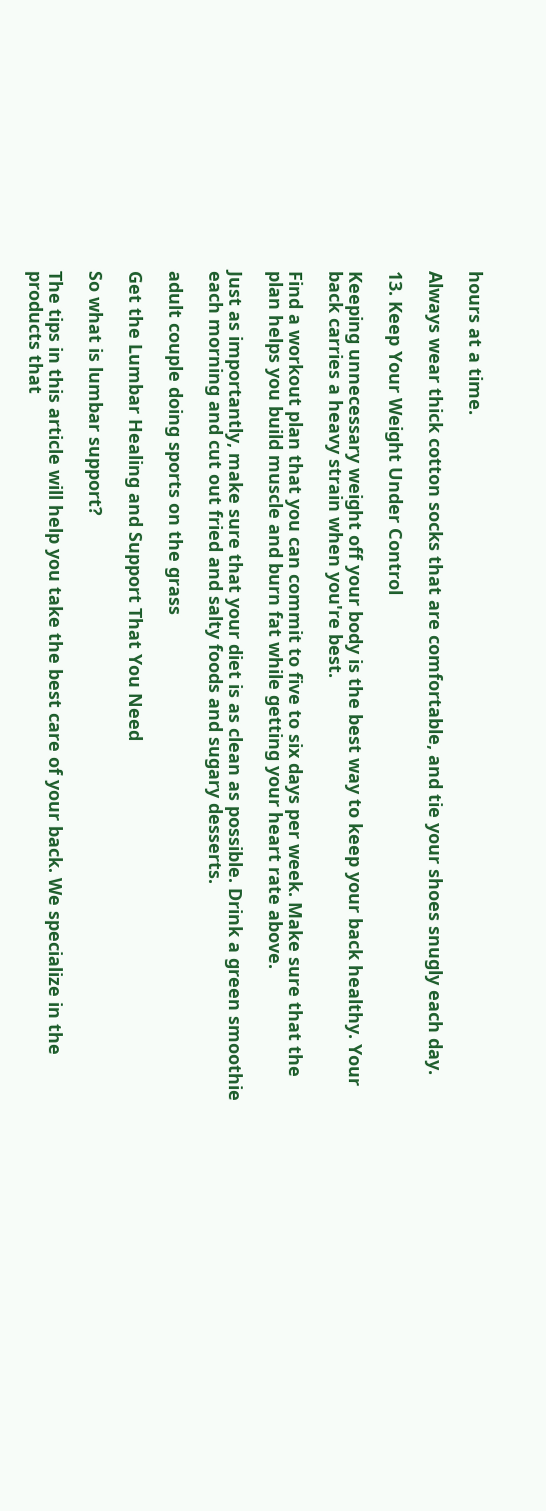hours at a time.

Always wear thick cotton socks that are comfortable, and tie your shoes snugly each day.

13. Keep Your Weight Under Control

Keeping unnecessary weight off your body is the best way to keep your back healthy. Your back carries a heavy strain when you're best.

Find a workout plan that you can commit to five to six days per week. Make sure that the plan helps you build muscle and burn fat while getting your heart rate above.

Just as importantly, make sure that your diet is as clean as possible. Drink a green smoothie each morning and cut out fried and salty foods and sugary desserts.

adult couple doing sports on the grass

Get the Lumbar Healing and Support That You Need

So what is lumbar support?

The tips in this article will help you take the best care of your back. We specialize in the products that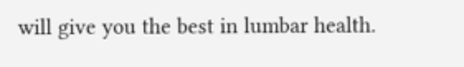will give you the best in lumbar health.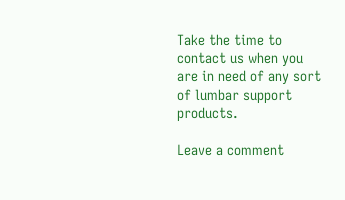Take the time to contact us when you are in need of any sort of lumbar support products.

Leave a comment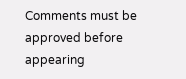Comments must be approved before appearing